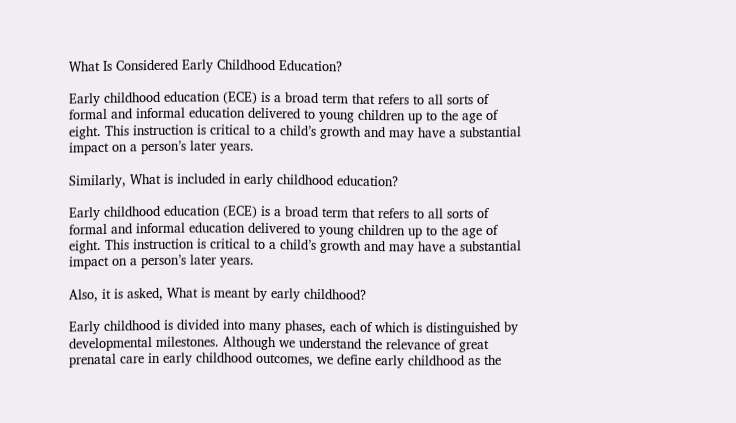What Is Considered Early Childhood Education?

Early childhood education (ECE) is a broad term that refers to all sorts of formal and informal education delivered to young children up to the age of eight. This instruction is critical to a child’s growth and may have a substantial impact on a person’s later years.

Similarly, What is included in early childhood education?

Early childhood education (ECE) is a broad term that refers to all sorts of formal and informal education delivered to young children up to the age of eight. This instruction is critical to a child’s growth and may have a substantial impact on a person’s later years.

Also, it is asked, What is meant by early childhood?

Early childhood is divided into many phases, each of which is distinguished by developmental milestones. Although we understand the relevance of great prenatal care in early childhood outcomes, we define early childhood as the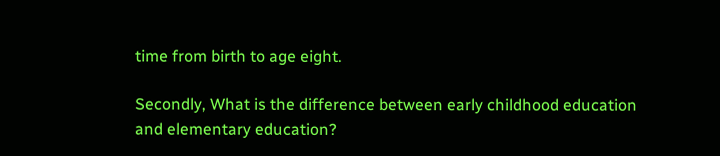time from birth to age eight.

Secondly, What is the difference between early childhood education and elementary education?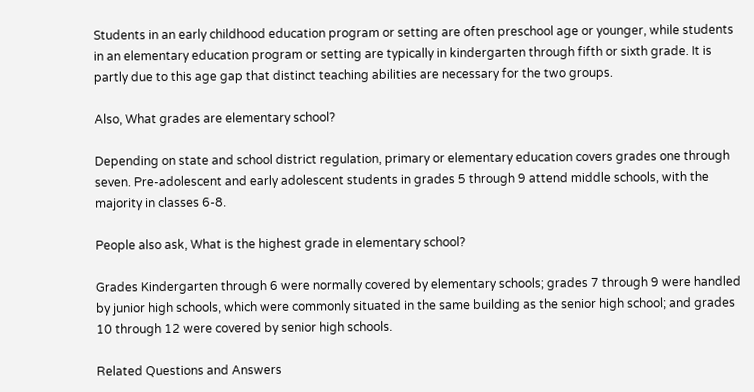Students in an early childhood education program or setting are often preschool age or younger, while students in an elementary education program or setting are typically in kindergarten through fifth or sixth grade. It is partly due to this age gap that distinct teaching abilities are necessary for the two groups.

Also, What grades are elementary school?

Depending on state and school district regulation, primary or elementary education covers grades one through seven. Pre-adolescent and early adolescent students in grades 5 through 9 attend middle schools, with the majority in classes 6-8.

People also ask, What is the highest grade in elementary school?

Grades Kindergarten through 6 were normally covered by elementary schools; grades 7 through 9 were handled by junior high schools, which were commonly situated in the same building as the senior high school; and grades 10 through 12 were covered by senior high schools.

Related Questions and Answers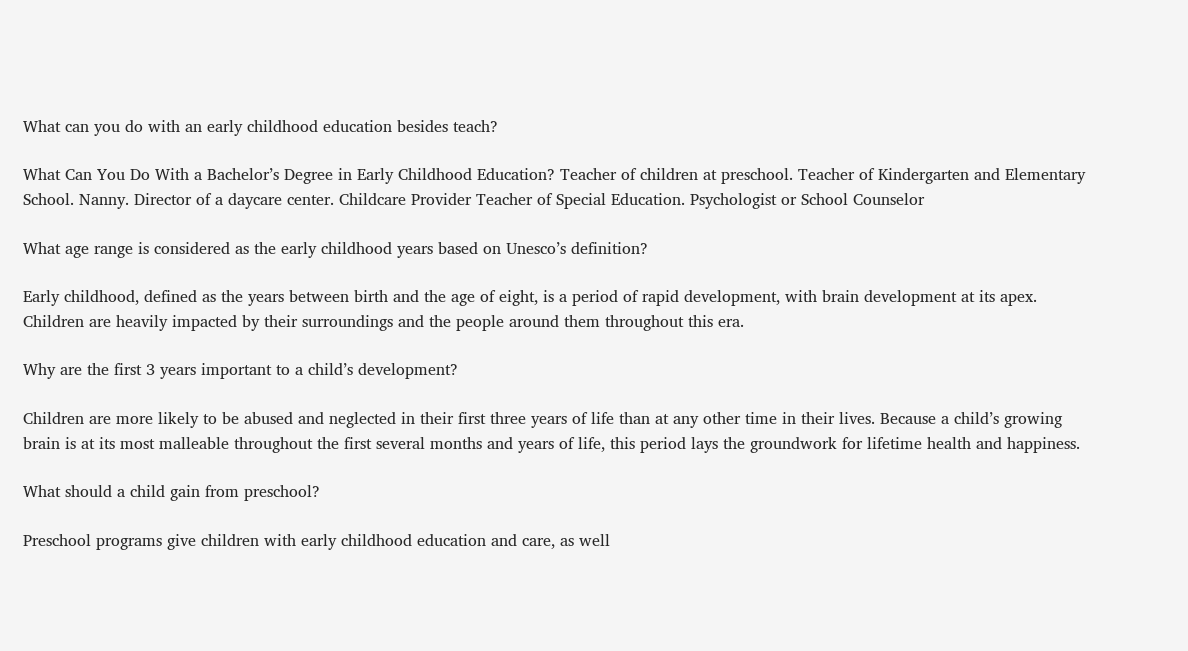What can you do with an early childhood education besides teach?

What Can You Do With a Bachelor’s Degree in Early Childhood Education? Teacher of children at preschool. Teacher of Kindergarten and Elementary School. Nanny. Director of a daycare center. Childcare Provider Teacher of Special Education. Psychologist or School Counselor

What age range is considered as the early childhood years based on Unesco’s definition?

Early childhood, defined as the years between birth and the age of eight, is a period of rapid development, with brain development at its apex. Children are heavily impacted by their surroundings and the people around them throughout this era.

Why are the first 3 years important to a child’s development?

Children are more likely to be abused and neglected in their first three years of life than at any other time in their lives. Because a child’s growing brain is at its most malleable throughout the first several months and years of life, this period lays the groundwork for lifetime health and happiness.

What should a child gain from preschool?

Preschool programs give children with early childhood education and care, as well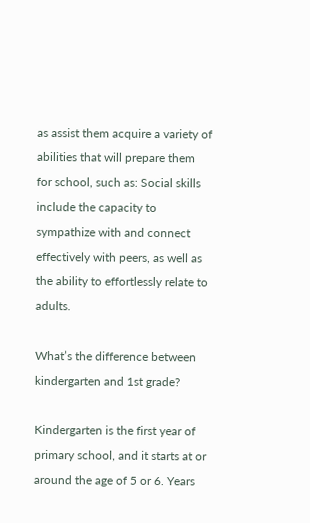as assist them acquire a variety of abilities that will prepare them for school, such as: Social skills include the capacity to sympathize with and connect effectively with peers, as well as the ability to effortlessly relate to adults.

What’s the difference between kindergarten and 1st grade?

Kindergarten is the first year of primary school, and it starts at or around the age of 5 or 6. Years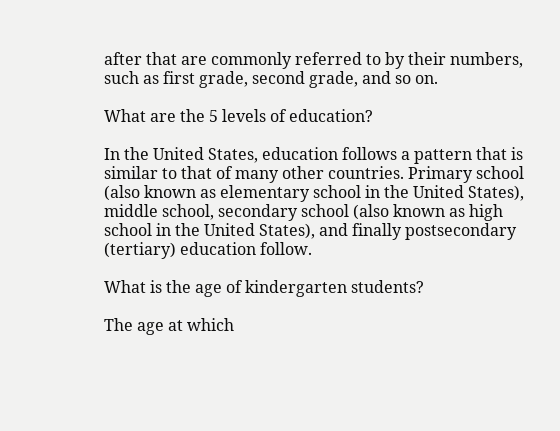after that are commonly referred to by their numbers, such as first grade, second grade, and so on.

What are the 5 levels of education?

In the United States, education follows a pattern that is similar to that of many other countries. Primary school (also known as elementary school in the United States), middle school, secondary school (also known as high school in the United States), and finally postsecondary (tertiary) education follow.

What is the age of kindergarten students?

The age at which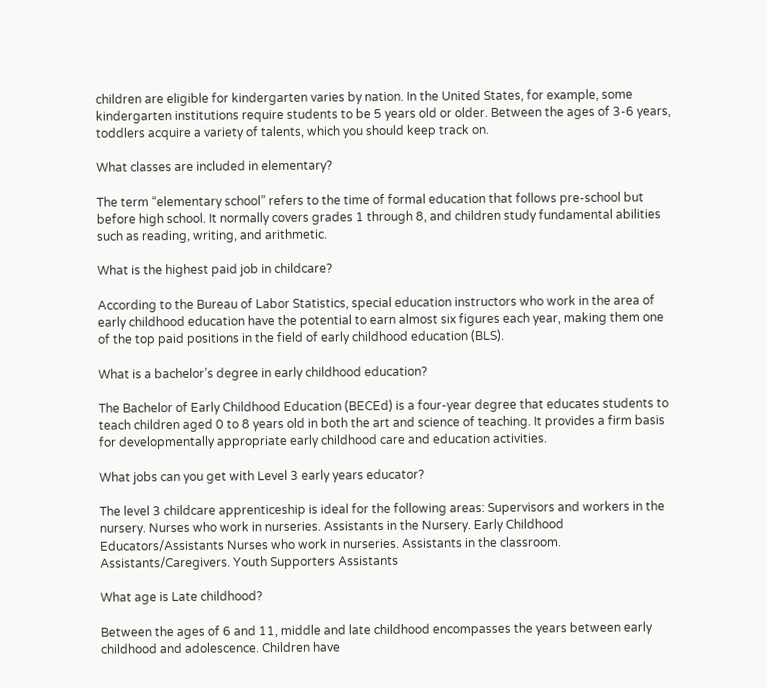children are eligible for kindergarten varies by nation. In the United States, for example, some kindergarten institutions require students to be 5 years old or older. Between the ages of 3-6 years, toddlers acquire a variety of talents, which you should keep track on.

What classes are included in elementary?

The term “elementary school” refers to the time of formal education that follows pre-school but before high school. It normally covers grades 1 through 8, and children study fundamental abilities such as reading, writing, and arithmetic.

What is the highest paid job in childcare?

According to the Bureau of Labor Statistics, special education instructors who work in the area of early childhood education have the potential to earn almost six figures each year, making them one of the top paid positions in the field of early childhood education (BLS).

What is a bachelor’s degree in early childhood education?

The Bachelor of Early Childhood Education (BECEd) is a four-year degree that educates students to teach children aged 0 to 8 years old in both the art and science of teaching. It provides a firm basis for developmentally appropriate early childhood care and education activities.

What jobs can you get with Level 3 early years educator?

The level 3 childcare apprenticeship is ideal for the following areas: Supervisors and workers in the nursery. Nurses who work in nurseries. Assistants in the Nursery. Early Childhood Educators/Assistants Nurses who work in nurseries. Assistants in the classroom. Assistants/Caregivers. Youth Supporters Assistants

What age is Late childhood?

Between the ages of 6 and 11, middle and late childhood encompasses the years between early childhood and adolescence. Children have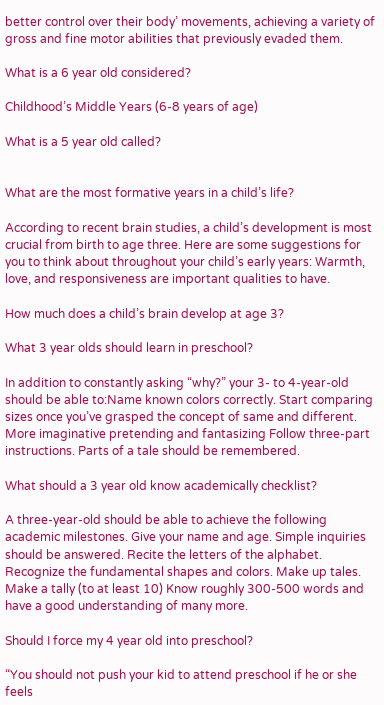better control over their body’ movements, achieving a variety of gross and fine motor abilities that previously evaded them.

What is a 6 year old considered?

Childhood’s Middle Years (6-8 years of age)

What is a 5 year old called?


What are the most formative years in a child’s life?

According to recent brain studies, a child’s development is most crucial from birth to age three. Here are some suggestions for you to think about throughout your child’s early years: Warmth, love, and responsiveness are important qualities to have.

How much does a child’s brain develop at age 3?

What 3 year olds should learn in preschool?

In addition to constantly asking “why?” your 3- to 4-year-old should be able to:Name known colors correctly. Start comparing sizes once you’ve grasped the concept of same and different. More imaginative pretending and fantasizing Follow three-part instructions. Parts of a tale should be remembered.

What should a 3 year old know academically checklist?

A three-year-old should be able to achieve the following academic milestones. Give your name and age. Simple inquiries should be answered. Recite the letters of the alphabet. Recognize the fundamental shapes and colors. Make up tales. Make a tally (to at least 10) Know roughly 300-500 words and have a good understanding of many more.

Should I force my 4 year old into preschool?

“You should not push your kid to attend preschool if he or she feels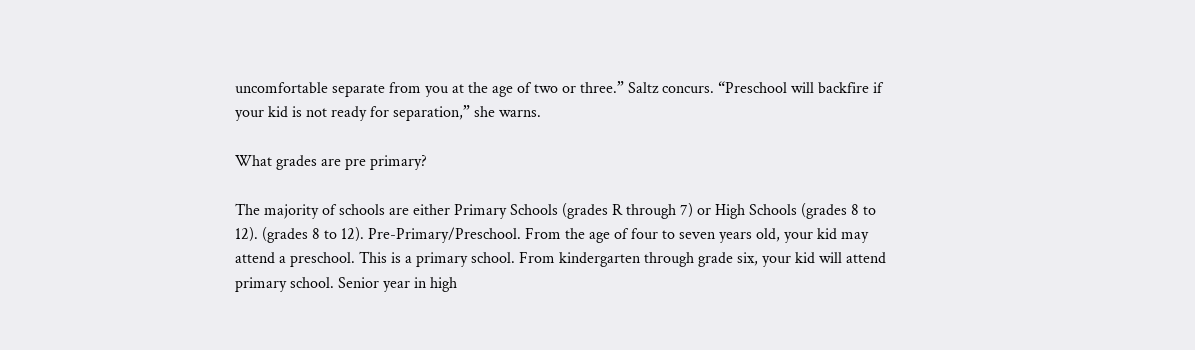uncomfortable separate from you at the age of two or three.” Saltz concurs. “Preschool will backfire if your kid is not ready for separation,” she warns.

What grades are pre primary?

The majority of schools are either Primary Schools (grades R through 7) or High Schools (grades 8 to 12). (grades 8 to 12). Pre-Primary/Preschool. From the age of four to seven years old, your kid may attend a preschool. This is a primary school. From kindergarten through grade six, your kid will attend primary school. Senior year in high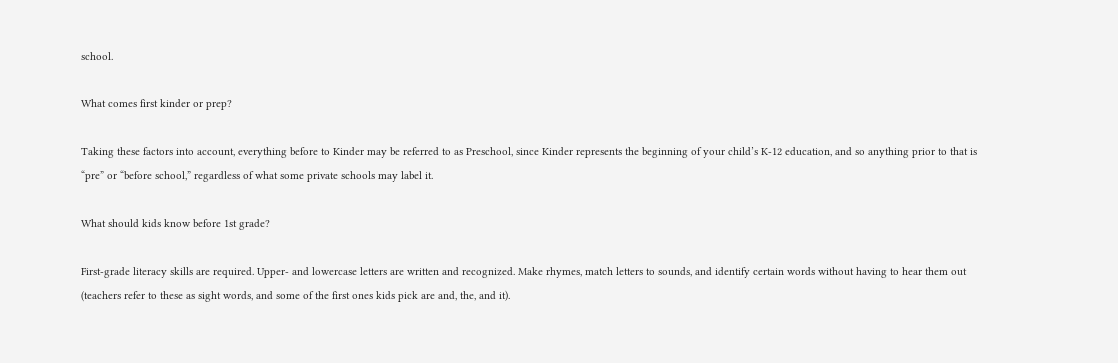school.

What comes first kinder or prep?

Taking these factors into account, everything before to Kinder may be referred to as Preschool, since Kinder represents the beginning of your child’s K-12 education, and so anything prior to that is “pre” or “before school,” regardless of what some private schools may label it.

What should kids know before 1st grade?

First-grade literacy skills are required. Upper- and lowercase letters are written and recognized. Make rhymes, match letters to sounds, and identify certain words without having to hear them out (teachers refer to these as sight words, and some of the first ones kids pick are and, the, and it).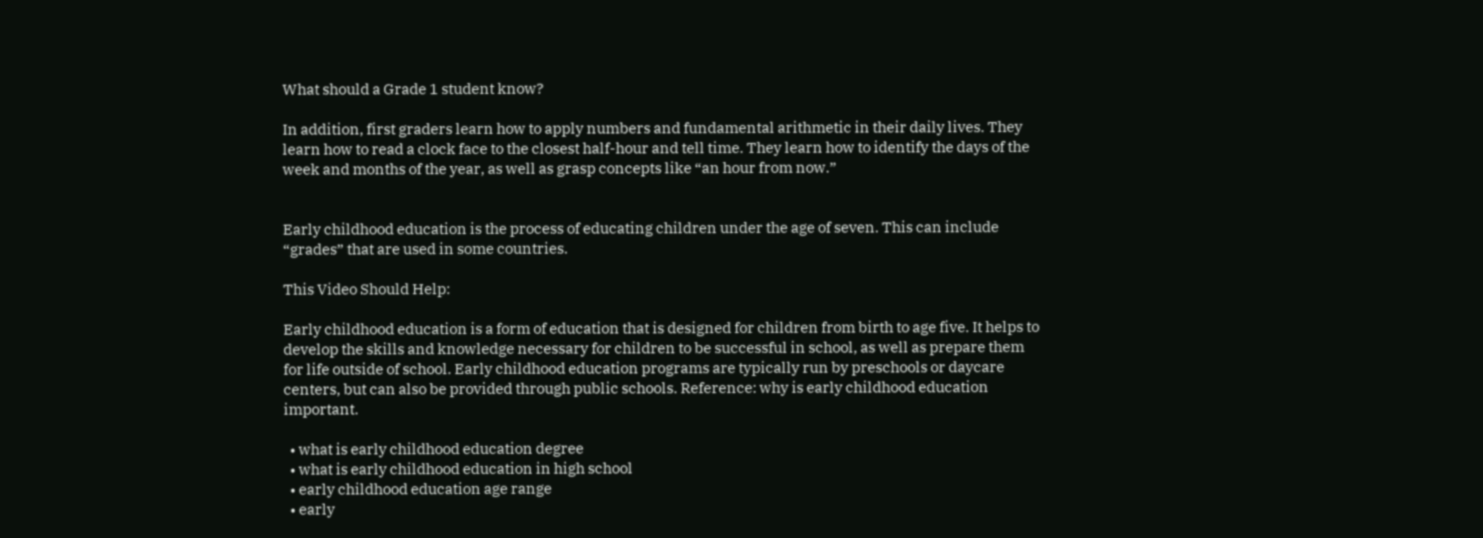What should a Grade 1 student know?

In addition, first graders learn how to apply numbers and fundamental arithmetic in their daily lives. They learn how to read a clock face to the closest half-hour and tell time. They learn how to identify the days of the week and months of the year, as well as grasp concepts like “an hour from now.”


Early childhood education is the process of educating children under the age of seven. This can include “grades” that are used in some countries.

This Video Should Help:

Early childhood education is a form of education that is designed for children from birth to age five. It helps to develop the skills and knowledge necessary for children to be successful in school, as well as prepare them for life outside of school. Early childhood education programs are typically run by preschools or daycare centers, but can also be provided through public schools. Reference: why is early childhood education important.

  • what is early childhood education degree
  • what is early childhood education in high school
  • early childhood education age range
  • early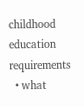childhood education requirements
  • what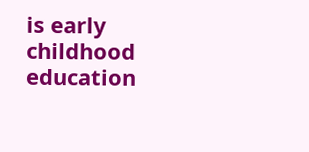is early childhood education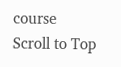course
Scroll to Top